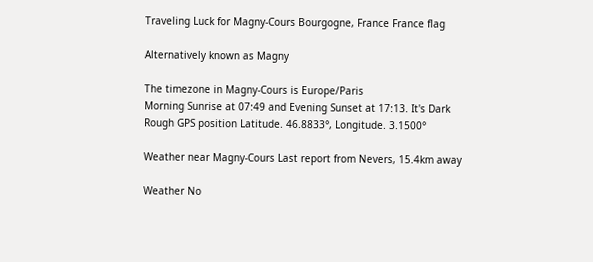Traveling Luck for Magny-Cours Bourgogne, France France flag

Alternatively known as Magny

The timezone in Magny-Cours is Europe/Paris
Morning Sunrise at 07:49 and Evening Sunset at 17:13. It's Dark
Rough GPS position Latitude. 46.8833°, Longitude. 3.1500°

Weather near Magny-Cours Last report from Nevers, 15.4km away

Weather No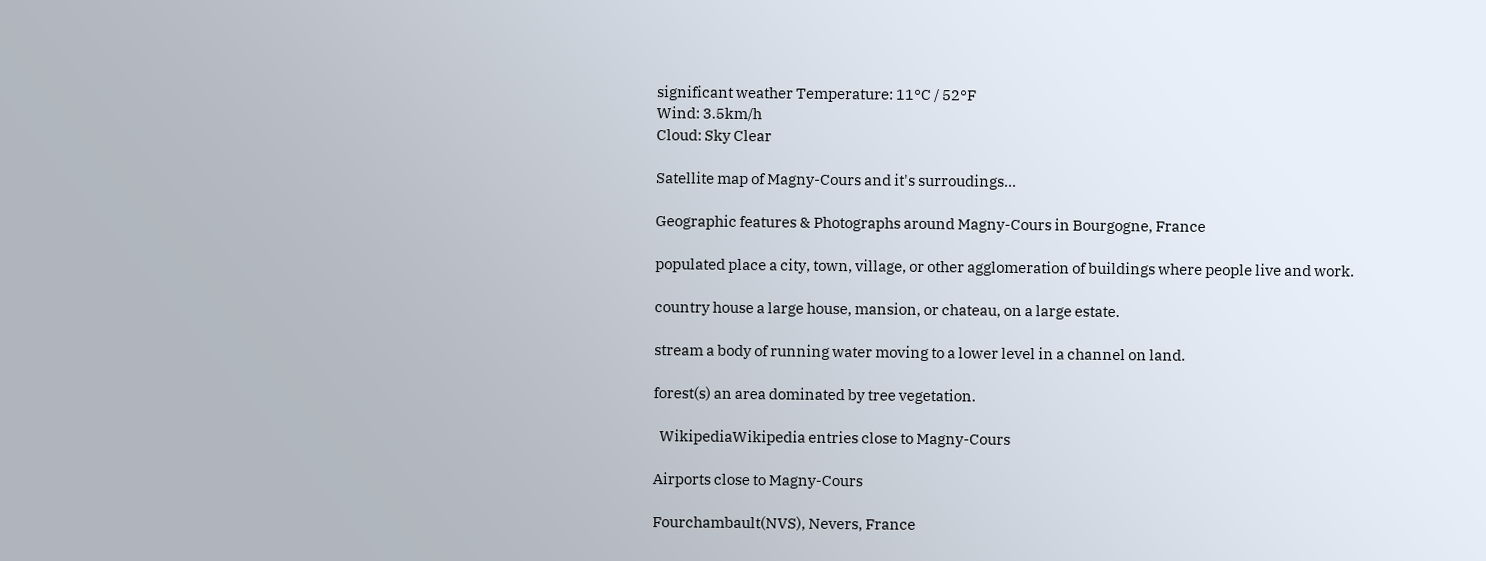significant weather Temperature: 11°C / 52°F
Wind: 3.5km/h
Cloud: Sky Clear

Satellite map of Magny-Cours and it's surroudings...

Geographic features & Photographs around Magny-Cours in Bourgogne, France

populated place a city, town, village, or other agglomeration of buildings where people live and work.

country house a large house, mansion, or chateau, on a large estate.

stream a body of running water moving to a lower level in a channel on land.

forest(s) an area dominated by tree vegetation.

  WikipediaWikipedia entries close to Magny-Cours

Airports close to Magny-Cours

Fourchambault(NVS), Nevers, France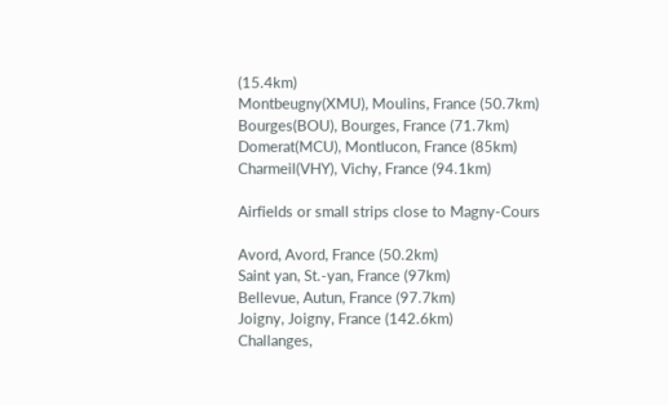(15.4km)
Montbeugny(XMU), Moulins, France (50.7km)
Bourges(BOU), Bourges, France (71.7km)
Domerat(MCU), Montlucon, France (85km)
Charmeil(VHY), Vichy, France (94.1km)

Airfields or small strips close to Magny-Cours

Avord, Avord, France (50.2km)
Saint yan, St.-yan, France (97km)
Bellevue, Autun, France (97.7km)
Joigny, Joigny, France (142.6km)
Challanges,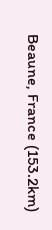Beaune, France (153.2km)